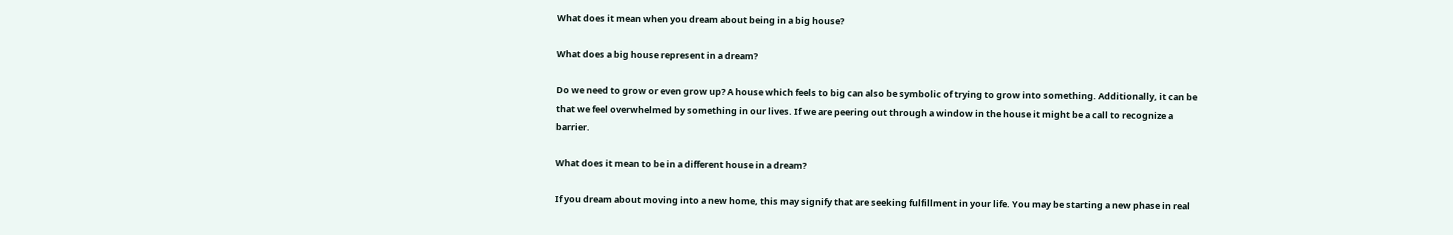What does it mean when you dream about being in a big house?

What does a big house represent in a dream?

Do we need to grow or even grow up? A house which feels to big can also be symbolic of trying to grow into something. Additionally, it can be that we feel overwhelmed by something in our lives. If we are peering out through a window in the house it might be a call to recognize a barrier.

What does it mean to be in a different house in a dream?

If you dream about moving into a new home, this may signify that are seeking fulfillment in your life. You may be starting a new phase in real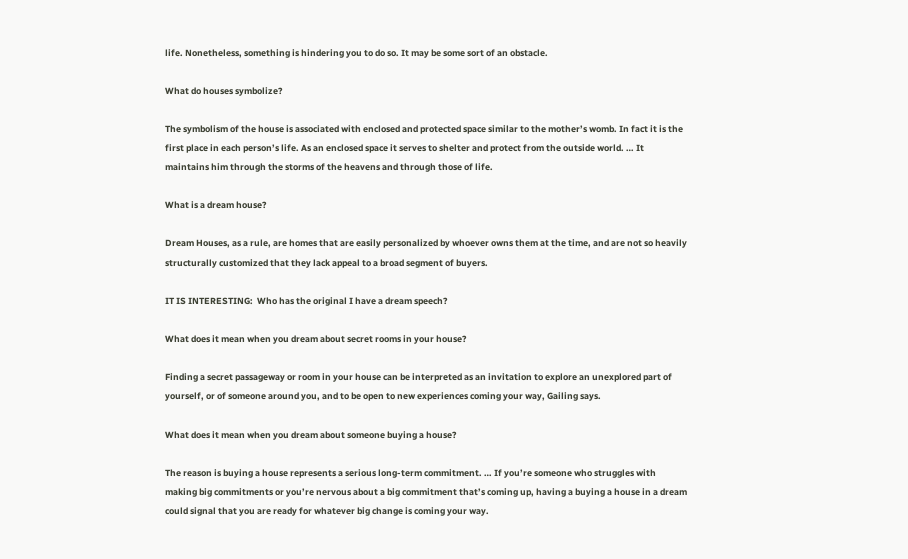life. Nonetheless, something is hindering you to do so. It may be some sort of an obstacle.

What do houses symbolize?

The symbolism of the house is associated with enclosed and protected space similar to the mother’s womb. In fact it is the first place in each person’s life. As an enclosed space it serves to shelter and protect from the outside world. … It maintains him through the storms of the heavens and through those of life.

What is a dream house?

Dream Houses, as a rule, are homes that are easily personalized by whoever owns them at the time, and are not so heavily structurally customized that they lack appeal to a broad segment of buyers.

IT IS INTERESTING:  Who has the original I have a dream speech?

What does it mean when you dream about secret rooms in your house?

Finding a secret passageway or room in your house can be interpreted as an invitation to explore an unexplored part of yourself, or of someone around you, and to be open to new experiences coming your way, Gailing says.

What does it mean when you dream about someone buying a house?

The reason is buying a house represents a serious long-term commitment. … If you’re someone who struggles with making big commitments or you’re nervous about a big commitment that’s coming up, having a buying a house in a dream could signal that you are ready for whatever big change is coming your way.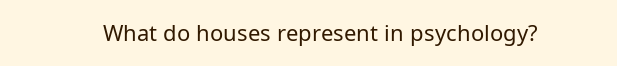What do houses represent in psychology?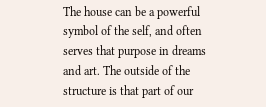The house can be a powerful symbol of the self, and often serves that purpose in dreams and art. The outside of the structure is that part of our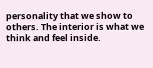personality that we show to others. The interior is what we think and feel inside.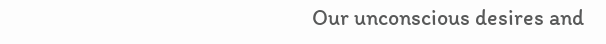Our unconscious desires and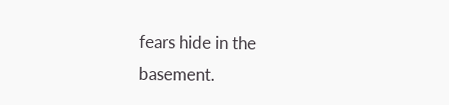fears hide in the basement.